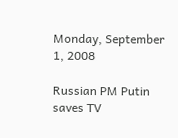Monday, September 1, 2008

Russian PM Putin saves TV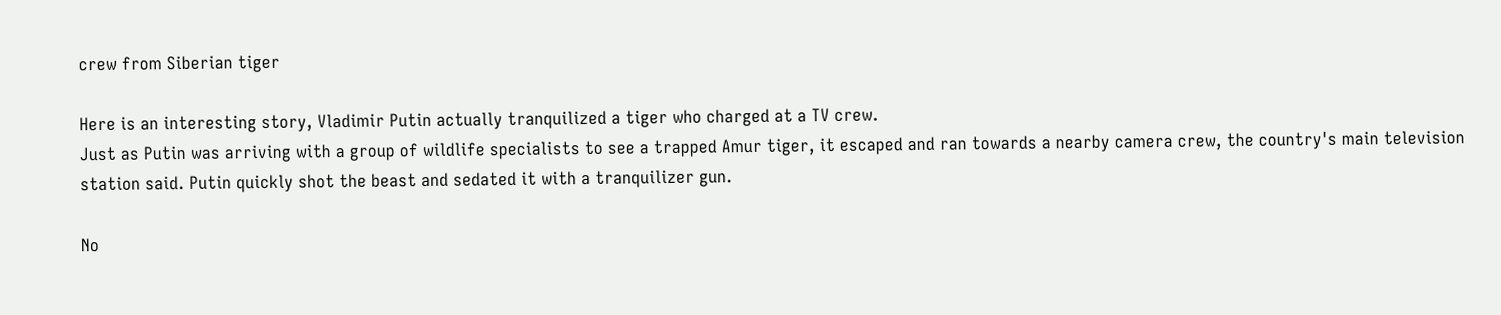crew from Siberian tiger

Here is an interesting story, Vladimir Putin actually tranquilized a tiger who charged at a TV crew.
Just as Putin was arriving with a group of wildlife specialists to see a trapped Amur tiger, it escaped and ran towards a nearby camera crew, the country's main television station said. Putin quickly shot the beast and sedated it with a tranquilizer gun.

No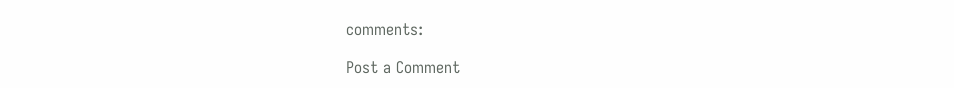comments:

Post a Comment